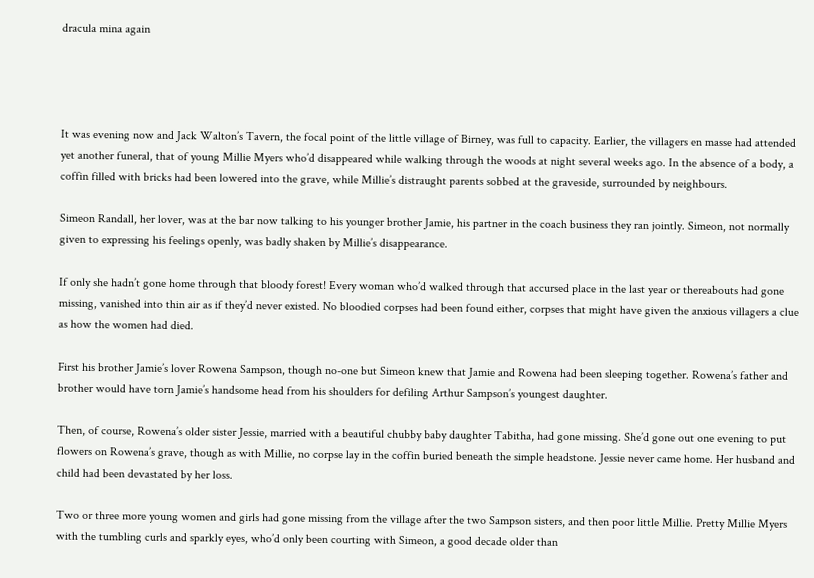dracula mina again




It was evening now and Jack Walton’s Tavern, the focal point of the little village of Birney, was full to capacity. Earlier, the villagers en masse had attended yet another funeral, that of young Millie Myers who’d disappeared while walking through the woods at night several weeks ago. In the absence of a body, a coffin filled with bricks had been lowered into the grave, while Millie’s distraught parents sobbed at the graveside, surrounded by neighbours.

Simeon Randall, her lover, was at the bar now talking to his younger brother Jamie, his partner in the coach business they ran jointly. Simeon, not normally given to expressing his feelings openly, was badly shaken by Millie’s disappearance.

If only she hadn’t gone home through that bloody forest! Every woman who’d walked through that accursed place in the last year or thereabouts had gone missing, vanished into thin air as if they’d never existed. No bloodied corpses had been found either, corpses that might have given the anxious villagers a clue as how the women had died.

First his brother Jamie’s lover Rowena Sampson, though no-one but Simeon knew that Jamie and Rowena had been sleeping together. Rowena’s father and brother would have torn Jamie’s handsome head from his shoulders for defiling Arthur Sampson’s youngest daughter.

Then, of course, Rowena’s older sister Jessie, married with a beautiful chubby baby daughter Tabitha, had gone missing. She’d gone out one evening to put flowers on Rowena’s grave, though as with Millie, no corpse lay in the coffin buried beneath the simple headstone. Jessie never came home. Her husband and child had been devastated by her loss.

Two or three more young women and girls had gone missing from the village after the two Sampson sisters, and then poor little Millie. Pretty Millie Myers with the tumbling curls and sparkly eyes, who’d only been courting with Simeon, a good decade older than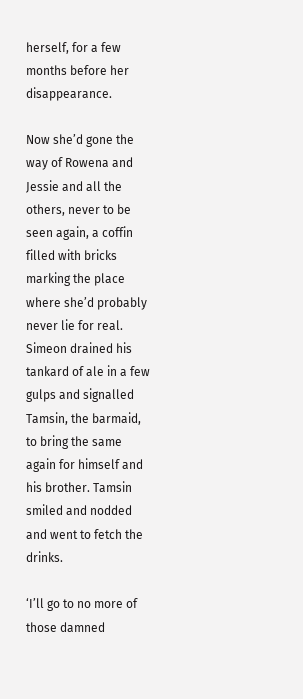herself, for a few months before her disappearance.

Now she’d gone the way of Rowena and Jessie and all the others, never to be seen again, a coffin filled with bricks marking the place where she’d probably never lie for real. Simeon drained his tankard of ale in a few gulps and signalled Tamsin, the barmaid, to bring the same again for himself and his brother. Tamsin smiled and nodded and went to fetch the drinks.

‘I’ll go to no more of those damned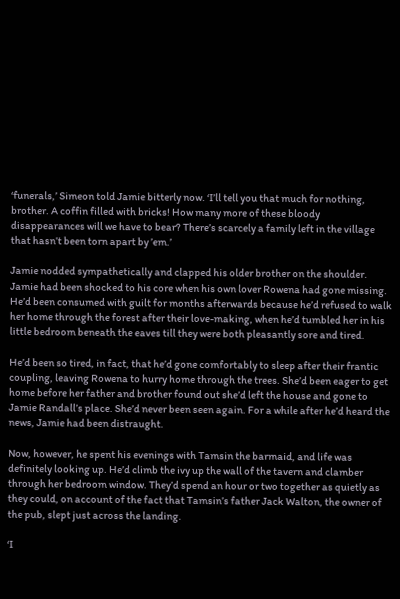‘funerals,’ Simeon told Jamie bitterly now. ‘I’ll tell you that much for nothing, brother. A coffin filled with bricks! How many more of these bloody disappearances will we have to bear? There’s scarcely a family left in the village that hasn’t been torn apart by ’em.’

Jamie nodded sympathetically and clapped his older brother on the shoulder. Jamie had been shocked to his core when his own lover Rowena had gone missing. He’d been consumed with guilt for months afterwards because he’d refused to walk her home through the forest after their love-making, when he’d tumbled her in his little bedroom beneath the eaves till they were both pleasantly sore and tired.

He’d been so tired, in fact, that he’d gone comfortably to sleep after their frantic coupling, leaving Rowena to hurry home through the trees. She’d been eager to get home before her father and brother found out she’d left the house and gone to Jamie Randall’s place. She’d never been seen again. For a while after he’d heard the news, Jamie had been distraught.

Now, however, he spent his evenings with Tamsin the barmaid, and life was definitely looking up. He’d climb the ivy up the wall of the tavern and clamber through her bedroom window. They’d spend an hour or two together as quietly as they could, on account of the fact that Tamsin’s father Jack Walton, the owner of the pub, slept just across the landing.

‘I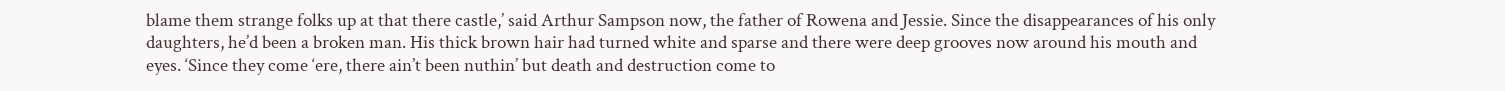blame them strange folks up at that there castle,’ said Arthur Sampson now, the father of Rowena and Jessie. Since the disappearances of his only daughters, he’d been a broken man. His thick brown hair had turned white and sparse and there were deep grooves now around his mouth and eyes. ‘Since they come ‘ere, there ain’t been nuthin’ but death and destruction come to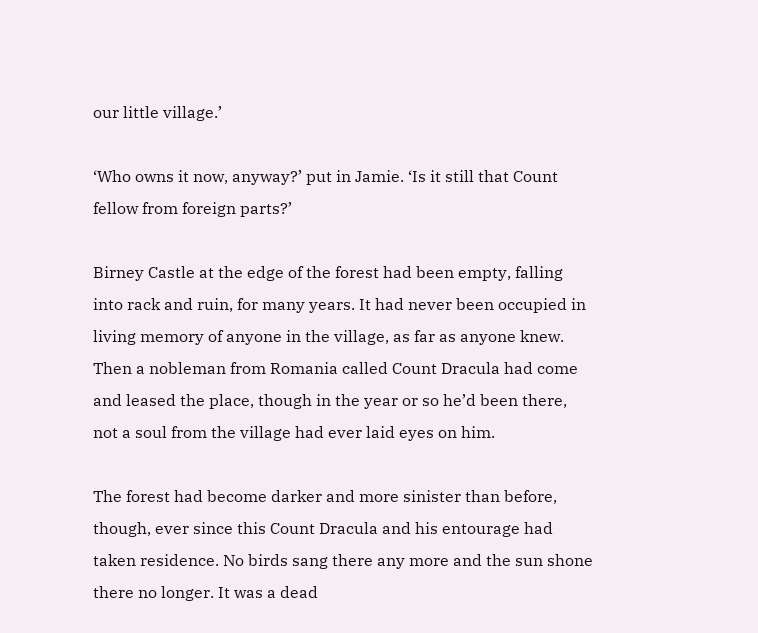our little village.’

‘Who owns it now, anyway?’ put in Jamie. ‘Is it still that Count fellow from foreign parts?’

Birney Castle at the edge of the forest had been empty, falling into rack and ruin, for many years. It had never been occupied in living memory of anyone in the village, as far as anyone knew. Then a nobleman from Romania called Count Dracula had come and leased the place, though in the year or so he’d been there, not a soul from the village had ever laid eyes on him.

The forest had become darker and more sinister than before, though, ever since this Count Dracula and his entourage had taken residence. No birds sang there any more and the sun shone there no longer. It was a dead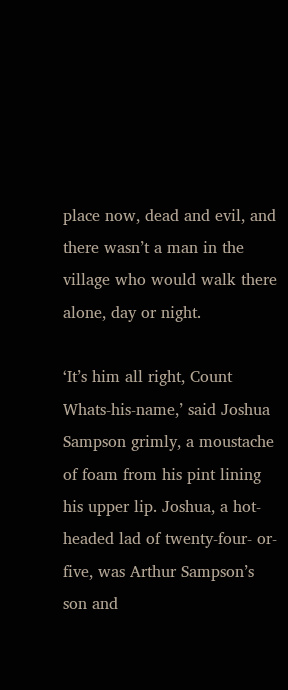place now, dead and evil, and there wasn’t a man in the village who would walk there alone, day or night.

‘It’s him all right, Count Whats-his-name,’ said Joshua Sampson grimly, a moustache of foam from his pint lining his upper lip. Joshua, a hot-headed lad of twenty-four- or-five, was Arthur Sampson’s son and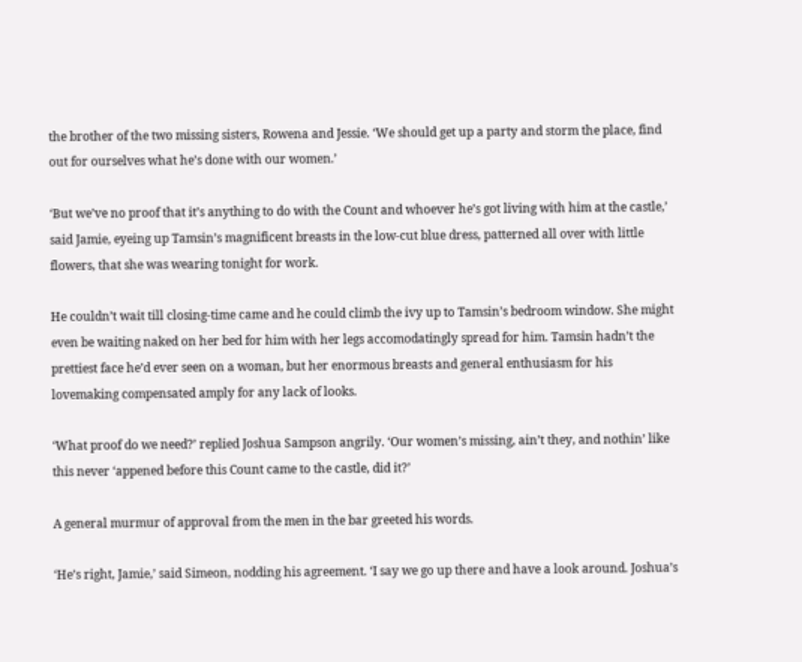the brother of the two missing sisters, Rowena and Jessie. ‘We should get up a party and storm the place, find out for ourselves what he’s done with our women.’

‘But we’ve no proof that it’s anything to do with the Count and whoever he’s got living with him at the castle,’ said Jamie, eyeing up Tamsin’s magnificent breasts in the low-cut blue dress, patterned all over with little flowers, that she was wearing tonight for work.

He couldn’t wait till closing-time came and he could climb the ivy up to Tamsin’s bedroom window. She might even be waiting naked on her bed for him with her legs accomodatingly spread for him. Tamsin hadn’t the prettiest face he’d ever seen on a woman, but her enormous breasts and general enthusiasm for his lovemaking compensated amply for any lack of looks.

‘What proof do we need?’ replied Joshua Sampson angrily. ‘Our women’s missing, ain’t they, and nothin’ like this never ‘appened before this Count came to the castle, did it?’

A general murmur of approval from the men in the bar greeted his words.

‘He’s right, Jamie,’ said Simeon, nodding his agreement. ‘I say we go up there and have a look around. Joshua’s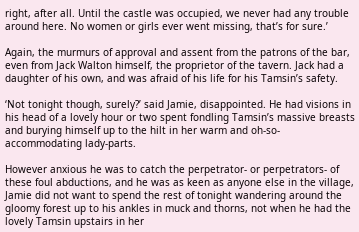right, after all. Until the castle was occupied, we never had any trouble around here. No women or girls ever went missing, that’s for sure.’

Again, the murmurs of approval and assent from the patrons of the bar, even from Jack Walton himself, the proprietor of the tavern. Jack had a daughter of his own, and was afraid of his life for his Tamsin’s safety.

‘Not tonight though, surely?’ said Jamie, disappointed. He had visions in his head of a lovely hour or two spent fondling Tamsin’s massive breasts and burying himself up to the hilt in her warm and oh-so-accommodating lady-parts.

However anxious he was to catch the perpetrator- or perpetrators- of these foul abductions, and he was as keen as anyone else in the village, Jamie did not want to spend the rest of tonight wandering around the gloomy forest up to his ankles in muck and thorns, not when he had the lovely Tamsin upstairs in her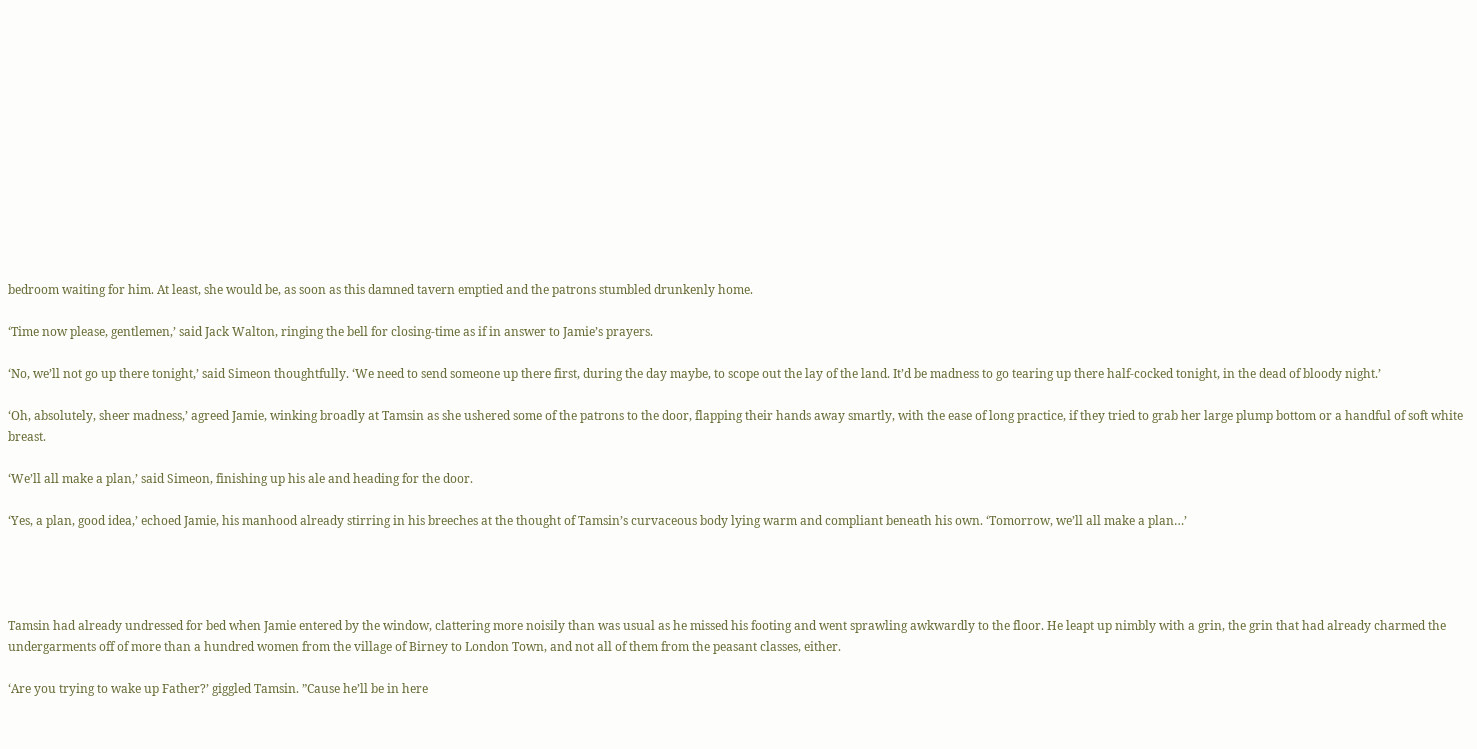bedroom waiting for him. At least, she would be, as soon as this damned tavern emptied and the patrons stumbled drunkenly home.

‘Time now please, gentlemen,’ said Jack Walton, ringing the bell for closing-time as if in answer to Jamie’s prayers.

‘No, we’ll not go up there tonight,’ said Simeon thoughtfully. ‘We need to send someone up there first, during the day maybe, to scope out the lay of the land. It’d be madness to go tearing up there half-cocked tonight, in the dead of bloody night.’

‘Oh, absolutely, sheer madness,’ agreed Jamie, winking broadly at Tamsin as she ushered some of the patrons to the door, flapping their hands away smartly, with the ease of long practice, if they tried to grab her large plump bottom or a handful of soft white breast.

‘We’ll all make a plan,’ said Simeon, finishing up his ale and heading for the door.

‘Yes, a plan, good idea,’ echoed Jamie, his manhood already stirring in his breeches at the thought of Tamsin’s curvaceous body lying warm and compliant beneath his own. ‘Tomorrow, we’ll all make a plan…’




Tamsin had already undressed for bed when Jamie entered by the window, clattering more noisily than was usual as he missed his footing and went sprawling awkwardly to the floor. He leapt up nimbly with a grin, the grin that had already charmed the undergarments off of more than a hundred women from the village of Birney to London Town, and not all of them from the peasant classes, either.

‘Are you trying to wake up Father?’ giggled Tamsin. ”Cause he’ll be in here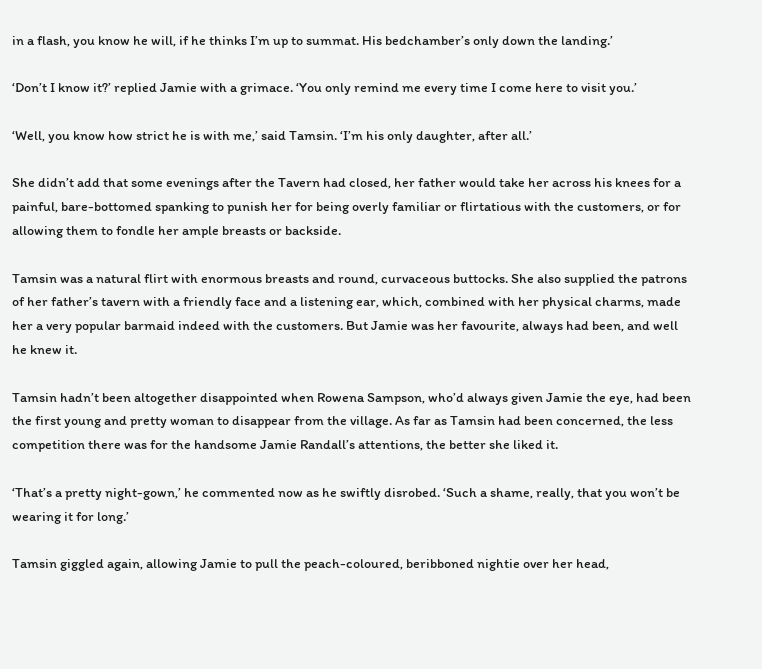in a flash, you know he will, if he thinks I’m up to summat. His bedchamber’s only down the landing.’

‘Don’t I know it?’ replied Jamie with a grimace. ‘You only remind me every time I come here to visit you.’

‘Well, you know how strict he is with me,’ said Tamsin. ‘I’m his only daughter, after all.’

She didn’t add that some evenings after the Tavern had closed, her father would take her across his knees for a painful, bare-bottomed spanking to punish her for being overly familiar or flirtatious with the customers, or for allowing them to fondle her ample breasts or backside.

Tamsin was a natural flirt with enormous breasts and round, curvaceous buttocks. She also supplied the patrons of her father’s tavern with a friendly face and a listening ear, which, combined with her physical charms, made her a very popular barmaid indeed with the customers. But Jamie was her favourite, always had been, and well he knew it.

Tamsin hadn’t been altogether disappointed when Rowena Sampson, who’d always given Jamie the eye, had been the first young and pretty woman to disappear from the village. As far as Tamsin had been concerned, the less competition there was for the handsome Jamie Randall’s attentions, the better she liked it.

‘That’s a pretty night-gown,’ he commented now as he swiftly disrobed. ‘Such a shame, really, that you won’t be wearing it for long.’

Tamsin giggled again, allowing Jamie to pull the peach-coloured, beribboned nightie over her head,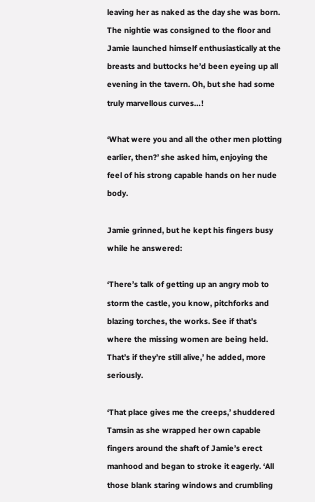leaving her as naked as the day she was born. The nightie was consigned to the floor and Jamie launched himself enthusiastically at the breasts and buttocks he’d been eyeing up all evening in the tavern. Oh, but she had some truly marvellous curves…!

‘What were you and all the other men plotting earlier, then?’ she asked him, enjoying the feel of his strong capable hands on her nude body.

Jamie grinned, but he kept his fingers busy while he answered:

‘There’s talk of getting up an angry mob to storm the castle, you know, pitchforks and blazing torches, the works. See if that’s where the missing women are being held. That’s if they’re still alive,’ he added, more seriously.

‘That place gives me the creeps,’ shuddered Tamsin as she wrapped her own capable fingers around the shaft of Jamie’s erect manhood and began to stroke it eagerly. ‘All those blank staring windows and crumbling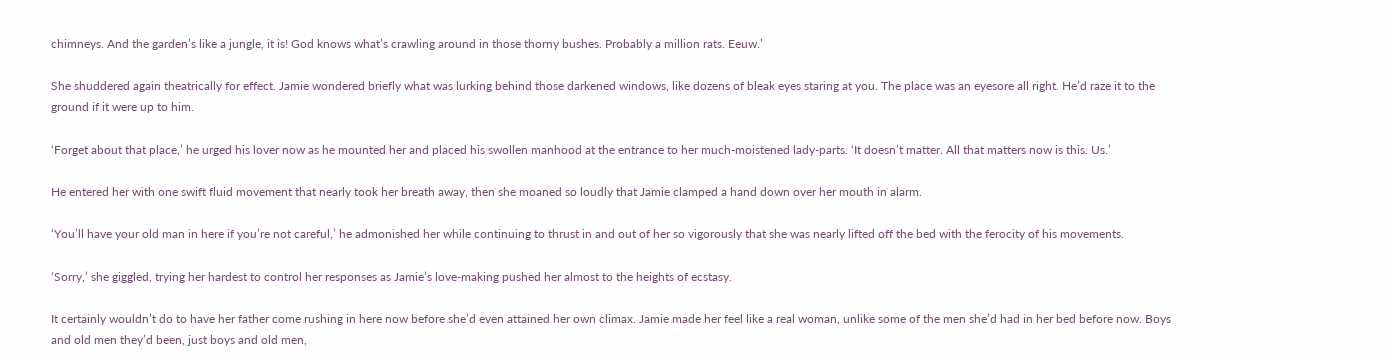chimneys. And the garden’s like a jungle, it is! God knows what’s crawling around in those thorny bushes. Probably a million rats. Eeuw.’

She shuddered again theatrically for effect. Jamie wondered briefly what was lurking behind those darkened windows, like dozens of bleak eyes staring at you. The place was an eyesore all right. He’d raze it to the ground if it were up to him.

‘Forget about that place,’ he urged his lover now as he mounted her and placed his swollen manhood at the entrance to her much-moistened lady-parts. ‘It doesn’t matter. All that matters now is this. Us.’

He entered her with one swift fluid movement that nearly took her breath away, then she moaned so loudly that Jamie clamped a hand down over her mouth in alarm.

‘You’ll have your old man in here if you’re not careful,’ he admonished her while continuing to thrust in and out of her so vigorously that she was nearly lifted off the bed with the ferocity of his movements.

‘Sorry,’ she giggled, trying her hardest to control her responses as Jamie’s love-making pushed her almost to the heights of ecstasy.

It certainly wouldn’t do to have her father come rushing in here now before she’d even attained her own climax. Jamie made her feel like a real woman, unlike some of the men she’d had in her bed before now. Boys and old men they’d been, just boys and old men,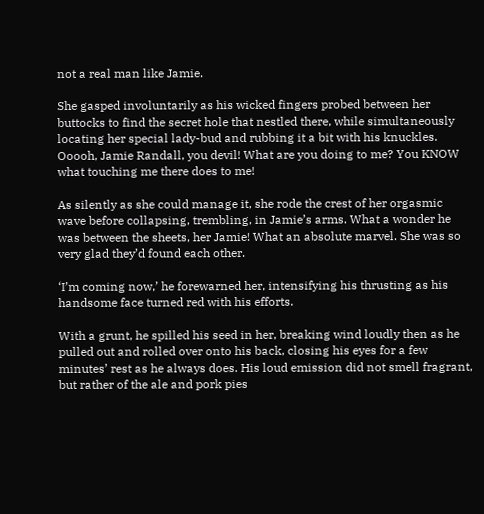not a real man like Jamie.

She gasped involuntarily as his wicked fingers probed between her buttocks to find the secret hole that nestled there, while simultaneously locating her special lady-bud and rubbing it a bit with his knuckles. Ooooh, Jamie Randall, you devil! What are you doing to me? You KNOW what touching me there does to me!

As silently as she could manage it, she rode the crest of her orgasmic wave before collapsing, trembling, in Jamie’s arms. What a wonder he was between the sheets, her Jamie! What an absolute marvel. She was so very glad they’d found each other.

‘I’m coming now,’ he forewarned her, intensifying his thrusting as his handsome face turned red with his efforts.

With a grunt, he spilled his seed in her, breaking wind loudly then as he pulled out and rolled over onto his back, closing his eyes for a few minutes’ rest as he always does. His loud emission did not smell fragrant, but rather of the ale and pork pies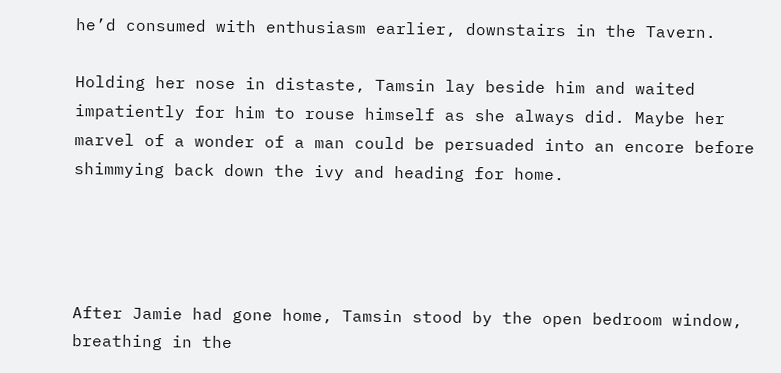he’d consumed with enthusiasm earlier, downstairs in the Tavern.

Holding her nose in distaste, Tamsin lay beside him and waited impatiently for him to rouse himself as she always did. Maybe her marvel of a wonder of a man could be persuaded into an encore before shimmying back down the ivy and heading for home.




After Jamie had gone home, Tamsin stood by the open bedroom window, breathing in the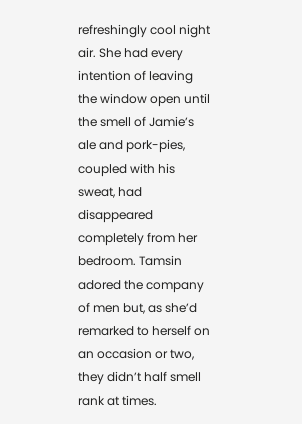refreshingly cool night air. She had every intention of leaving the window open until the smell of Jamie’s ale and pork-pies, coupled with his sweat, had disappeared completely from her bedroom. Tamsin adored the company of men but, as she’d remarked to herself on an occasion or two, they didn’t half smell rank at times.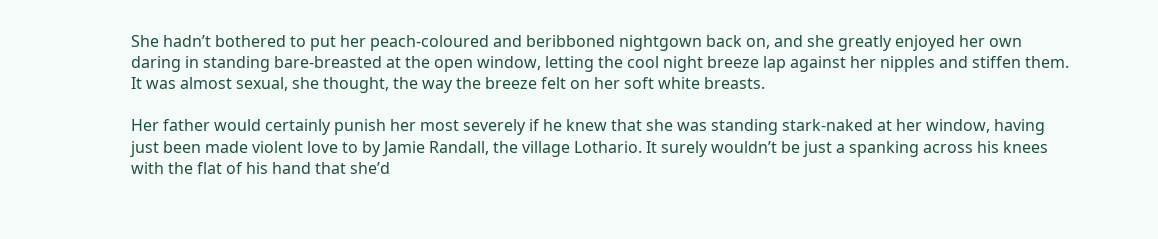She hadn’t bothered to put her peach-coloured and beribboned nightgown back on, and she greatly enjoyed her own daring in standing bare-breasted at the open window, letting the cool night breeze lap against her nipples and stiffen them. It was almost sexual, she thought, the way the breeze felt on her soft white breasts.

Her father would certainly punish her most severely if he knew that she was standing stark-naked at her window, having just been made violent love to by Jamie Randall, the village Lothario. It surely wouldn’t be just a spanking across his knees with the flat of his hand that she’d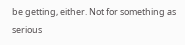be getting, either. Not for something as serious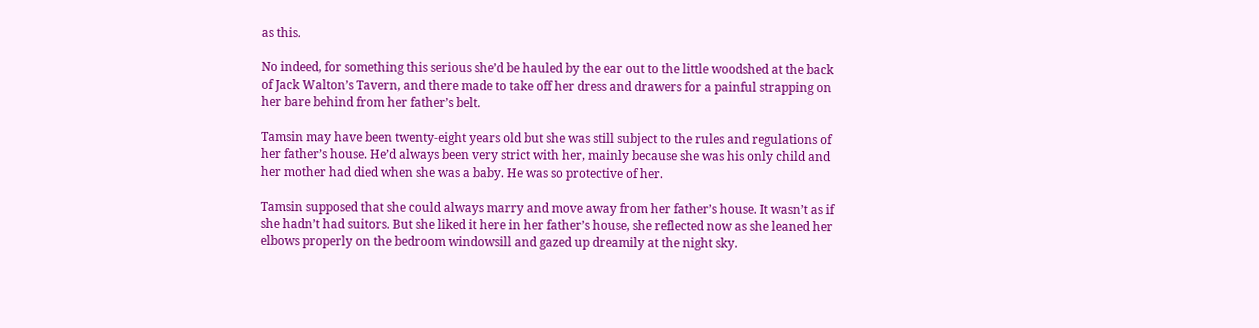as this.

No indeed, for something this serious she’d be hauled by the ear out to the little woodshed at the back of Jack Walton’s Tavern, and there made to take off her dress and drawers for a painful strapping on her bare behind from her father’s belt.

Tamsin may have been twenty-eight years old but she was still subject to the rules and regulations of her father’s house. He’d always been very strict with her, mainly because she was his only child and her mother had died when she was a baby. He was so protective of her.

Tamsin supposed that she could always marry and move away from her father’s house. It wasn’t as if she hadn’t had suitors. But she liked it here in her father’s house, she reflected now as she leaned her elbows properly on the bedroom windowsill and gazed up dreamily at the night sky.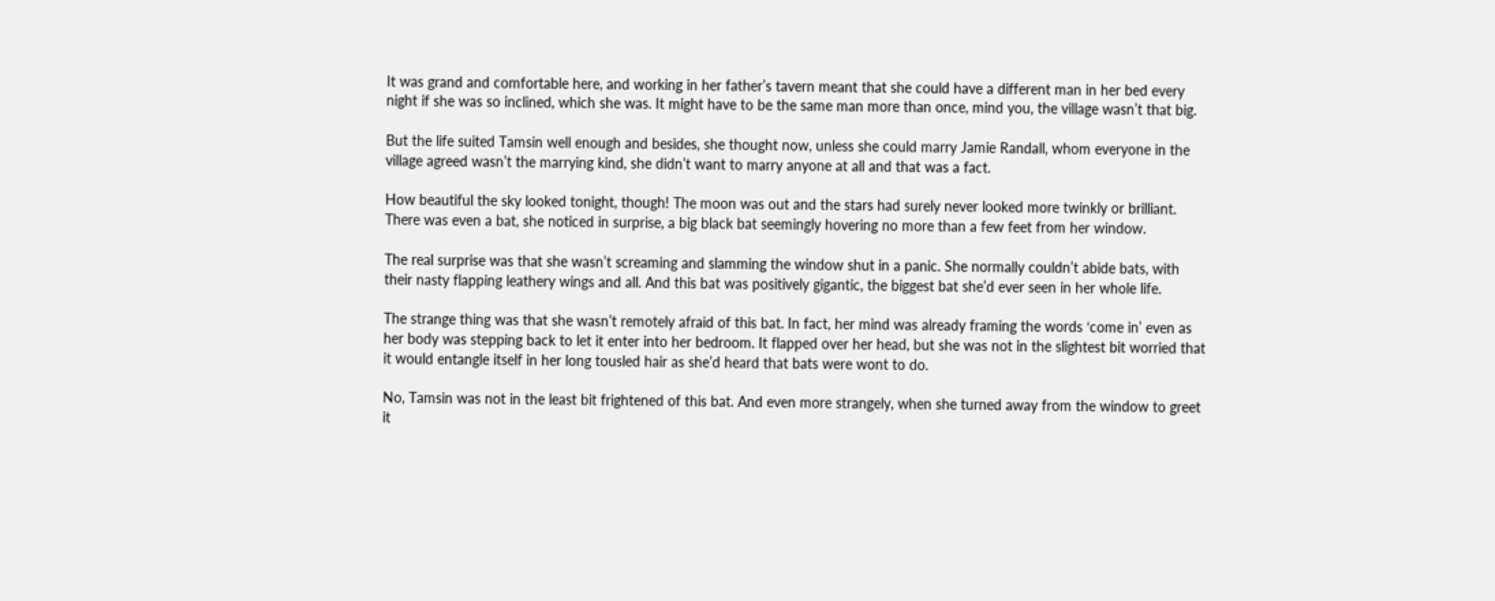It was grand and comfortable here, and working in her father’s tavern meant that she could have a different man in her bed every night if she was so inclined, which she was. It might have to be the same man more than once, mind you, the village wasn’t that big.

But the life suited Tamsin well enough and besides, she thought now, unless she could marry Jamie Randall, whom everyone in the village agreed wasn’t the marrying kind, she didn’t want to marry anyone at all and that was a fact.

How beautiful the sky looked tonight, though! The moon was out and the stars had surely never looked more twinkly or brilliant. There was even a bat, she noticed in surprise, a big black bat seemingly hovering no more than a few feet from her window.

The real surprise was that she wasn’t screaming and slamming the window shut in a panic. She normally couldn’t abide bats, with their nasty flapping leathery wings and all. And this bat was positively gigantic, the biggest bat she’d ever seen in her whole life.

The strange thing was that she wasn’t remotely afraid of this bat. In fact, her mind was already framing the words ‘come in’ even as her body was stepping back to let it enter into her bedroom. It flapped over her head, but she was not in the slightest bit worried that it would entangle itself in her long tousled hair as she’d heard that bats were wont to do.

No, Tamsin was not in the least bit frightened of this bat. And even more strangely, when she turned away from the window to greet it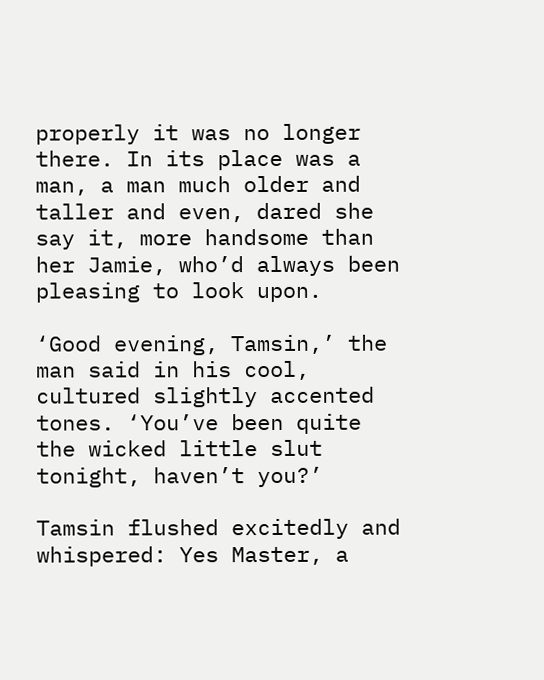properly it was no longer there. In its place was a man, a man much older and taller and even, dared she say it, more handsome than her Jamie, who’d always been pleasing to look upon.

‘Good evening, Tamsin,’ the man said in his cool, cultured slightly accented tones. ‘You’ve been quite the wicked little slut tonight, haven’t you?’

Tamsin flushed excitedly and whispered: Yes Master, a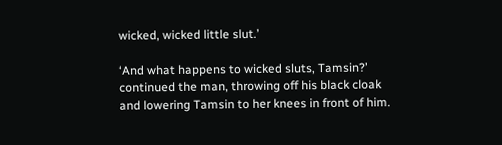wicked, wicked little slut.’

‘And what happens to wicked sluts, Tamsin?’ continued the man, throwing off his black cloak and lowering Tamsin to her knees in front of him.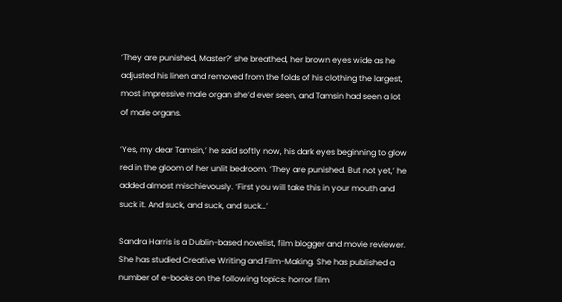‘They are punished, Master?’ she breathed, her brown eyes wide as he adjusted his linen and removed from the folds of his clothing the largest, most impressive male organ she’d ever seen, and Tamsin had seen a lot of male organs.

‘Yes, my dear Tamsin,’ he said softly now, his dark eyes beginning to glow red in the gloom of her unlit bedroom. ‘They are punished. But not yet,’ he added almost mischievously. ‘First you will take this in your mouth and suck it. And suck, and suck, and suck…’

Sandra Harris is a Dublin-based novelist, film blogger and movie reviewer. She has studied Creative Writing and Film-Making. She has published a number of e-books on the following topics: horror film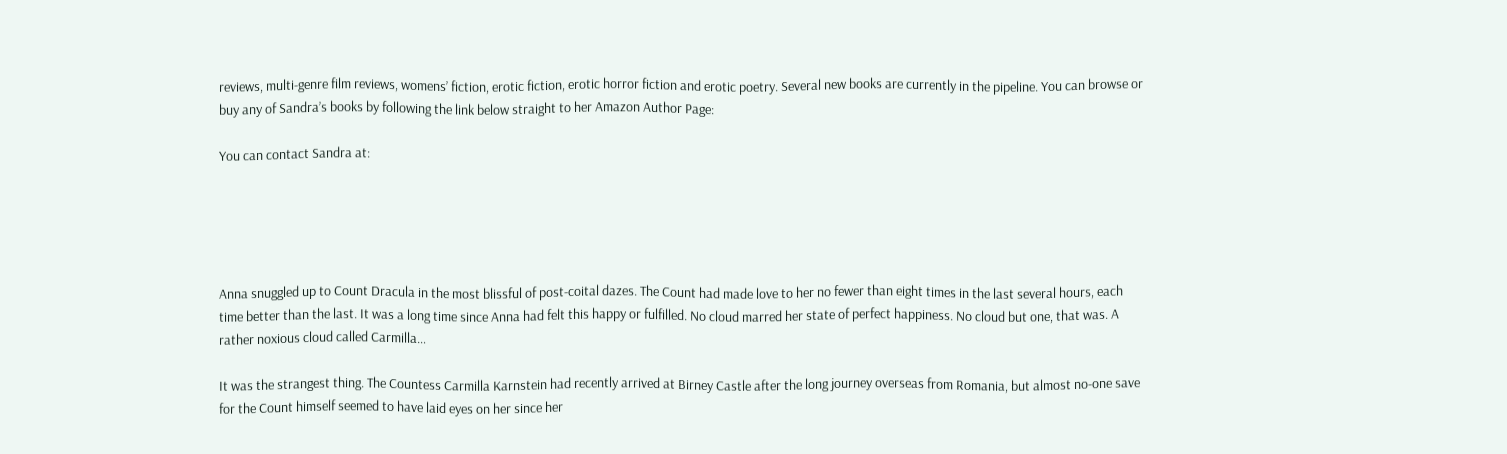reviews, multi-genre film reviews, womens’ fiction, erotic fiction, erotic horror fiction and erotic poetry. Several new books are currently in the pipeline. You can browse or buy any of Sandra’s books by following the link below straight to her Amazon Author Page:

You can contact Sandra at:





Anna snuggled up to Count Dracula in the most blissful of post-coital dazes. The Count had made love to her no fewer than eight times in the last several hours, each time better than the last. It was a long time since Anna had felt this happy or fulfilled. No cloud marred her state of perfect happiness. No cloud but one, that was. A rather noxious cloud called Carmilla…

It was the strangest thing. The Countess Carmilla Karnstein had recently arrived at Birney Castle after the long journey overseas from Romania, but almost no-one save for the Count himself seemed to have laid eyes on her since her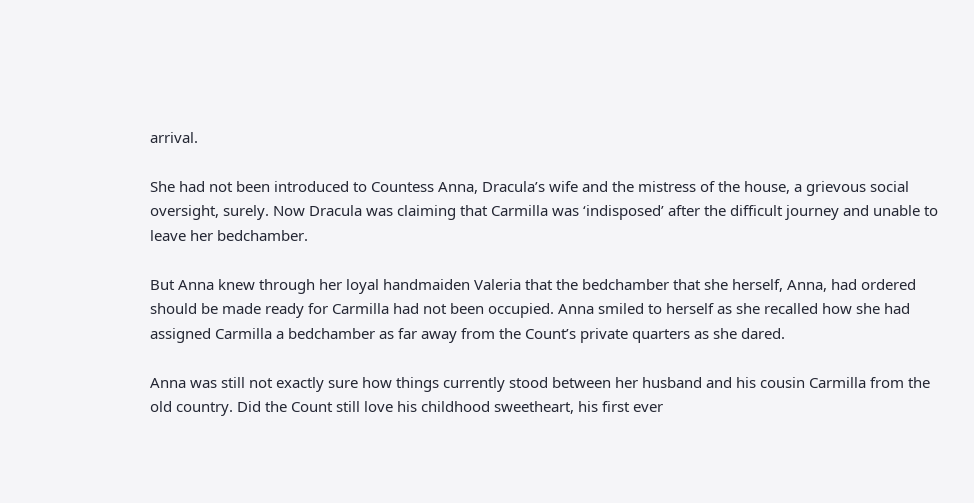arrival.

She had not been introduced to Countess Anna, Dracula’s wife and the mistress of the house, a grievous social oversight, surely. Now Dracula was claiming that Carmilla was ‘indisposed’ after the difficult journey and unable to leave her bedchamber.

But Anna knew through her loyal handmaiden Valeria that the bedchamber that she herself, Anna, had ordered should be made ready for Carmilla had not been occupied. Anna smiled to herself as she recalled how she had assigned Carmilla a bedchamber as far away from the Count’s private quarters as she dared.

Anna was still not exactly sure how things currently stood between her husband and his cousin Carmilla from the old country. Did the Count still love his childhood sweetheart, his first ever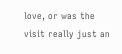love, or was the visit really just an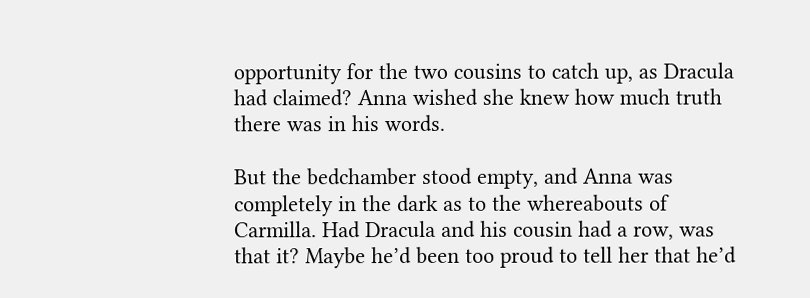opportunity for the two cousins to catch up, as Dracula had claimed? Anna wished she knew how much truth there was in his words.

But the bedchamber stood empty, and Anna was completely in the dark as to the whereabouts of Carmilla. Had Dracula and his cousin had a row, was that it? Maybe he’d been too proud to tell her that he’d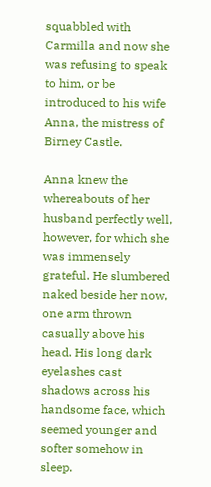squabbled with Carmilla and now she was refusing to speak to him, or be introduced to his wife Anna, the mistress of Birney Castle.

Anna knew the whereabouts of her husband perfectly well, however, for which she was immensely grateful. He slumbered naked beside her now, one arm thrown casually above his head. His long dark eyelashes cast shadows across his handsome face, which seemed younger and softer somehow in sleep.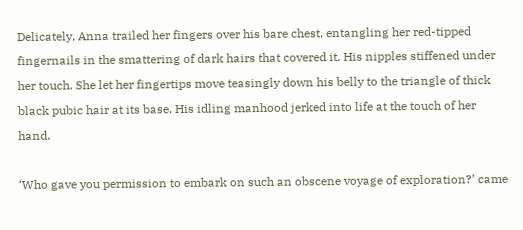Delicately, Anna trailed her fingers over his bare chest, entangling her red-tipped fingernails in the smattering of dark hairs that covered it. His nipples stiffened under her touch. She let her fingertips move teasingly down his belly to the triangle of thick black pubic hair at its base. His idling manhood jerked into life at the touch of her hand.

‘Who gave you permission to embark on such an obscene voyage of exploration?’ came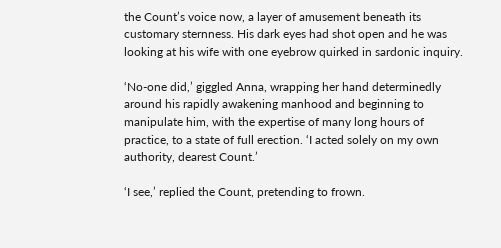the Count’s voice now, a layer of amusement beneath its customary sternness. His dark eyes had shot open and he was looking at his wife with one eyebrow quirked in sardonic inquiry.

‘No-one did,’ giggled Anna, wrapping her hand determinedly around his rapidly awakening manhood and beginning to manipulate him, with the expertise of many long hours of practice, to a state of full erection. ‘I acted solely on my own authority, dearest Count.’

‘I see,’ replied the Count, pretending to frown.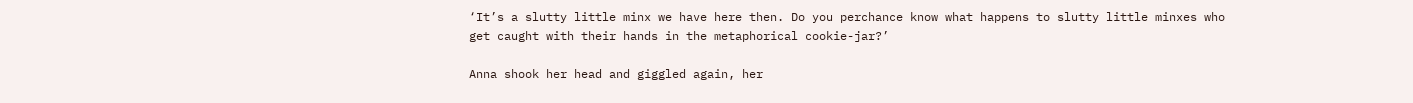‘It’s a slutty little minx we have here then. Do you perchance know what happens to slutty little minxes who get caught with their hands in the metaphorical cookie-jar?’

Anna shook her head and giggled again, her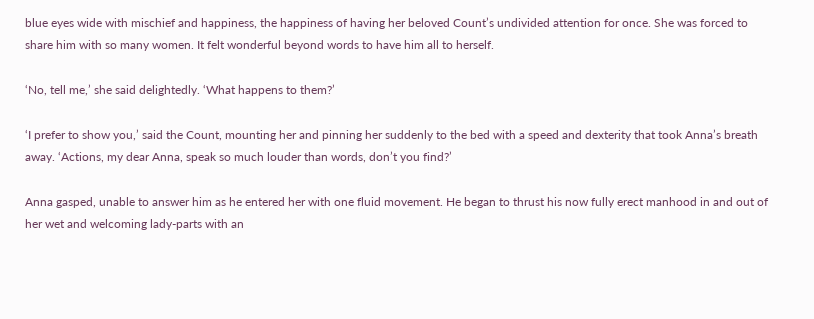blue eyes wide with mischief and happiness, the happiness of having her beloved Count’s undivided attention for once. She was forced to share him with so many women. It felt wonderful beyond words to have him all to herself.

‘No, tell me,’ she said delightedly. ‘What happens to them?’

‘I prefer to show you,’ said the Count, mounting her and pinning her suddenly to the bed with a speed and dexterity that took Anna’s breath away. ‘Actions, my dear Anna, speak so much louder than words, don’t you find?’

Anna gasped, unable to answer him as he entered her with one fluid movement. He began to thrust his now fully erect manhood in and out of her wet and welcoming lady-parts with an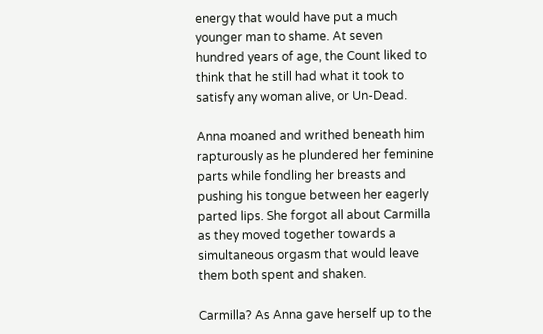energy that would have put a much younger man to shame. At seven hundred years of age, the Count liked to think that he still had what it took to satisfy any woman alive, or Un-Dead.

Anna moaned and writhed beneath him rapturously as he plundered her feminine parts while fondling her breasts and pushing his tongue between her eagerly parted lips. She forgot all about Carmilla as they moved together towards a simultaneous orgasm that would leave them both spent and shaken.

Carmilla? As Anna gave herself up to the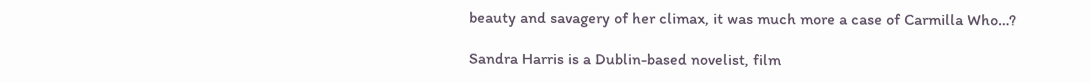beauty and savagery of her climax, it was much more a case of Carmilla Who…?

Sandra Harris is a Dublin-based novelist, film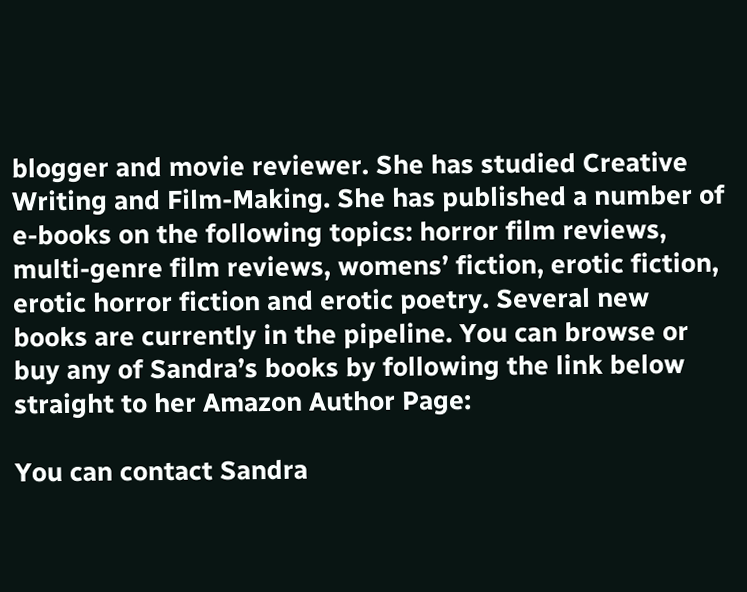blogger and movie reviewer. She has studied Creative Writing and Film-Making. She has published a number of e-books on the following topics: horror film reviews, multi-genre film reviews, womens’ fiction, erotic fiction, erotic horror fiction and erotic poetry. Several new books are currently in the pipeline. You can browse or buy any of Sandra’s books by following the link below straight to her Amazon Author Page:

You can contact Sandra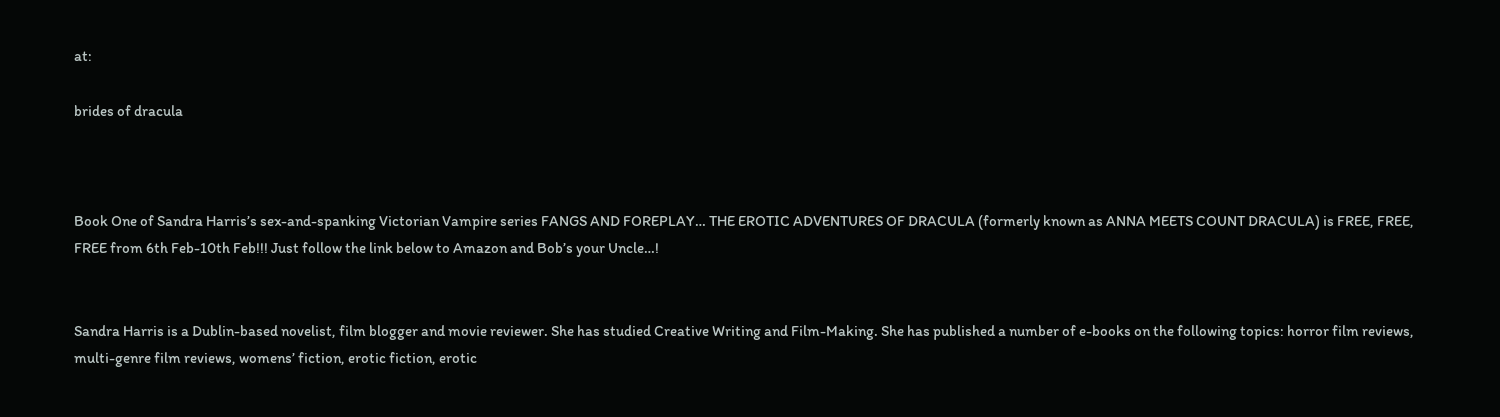at:

brides of dracula



Book One of Sandra Harris’s sex-and-spanking Victorian Vampire series FANGS AND FOREPLAY… THE EROTIC ADVENTURES OF DRACULA (formerly known as ANNA MEETS COUNT DRACULA) is FREE, FREE, FREE from 6th Feb-10th Feb!!! Just follow the link below to Amazon and Bob’s your Uncle…!


Sandra Harris is a Dublin-based novelist, film blogger and movie reviewer. She has studied Creative Writing and Film-Making. She has published a number of e-books on the following topics: horror film reviews, multi-genre film reviews, womens’ fiction, erotic fiction, erotic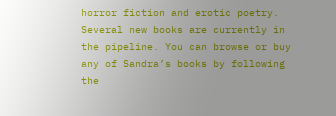horror fiction and erotic poetry. Several new books are currently in the pipeline. You can browse or buy any of Sandra’s books by following the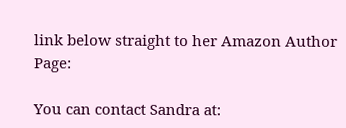link below straight to her Amazon Author Page:

You can contact Sandra at: